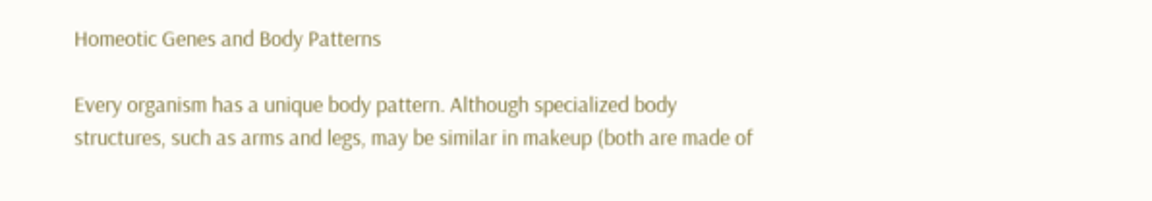Homeotic Genes and Body Patterns

Every organism has a unique body pattern. Although specialized body structures, such as arms and legs, may be similar in makeup (both are made of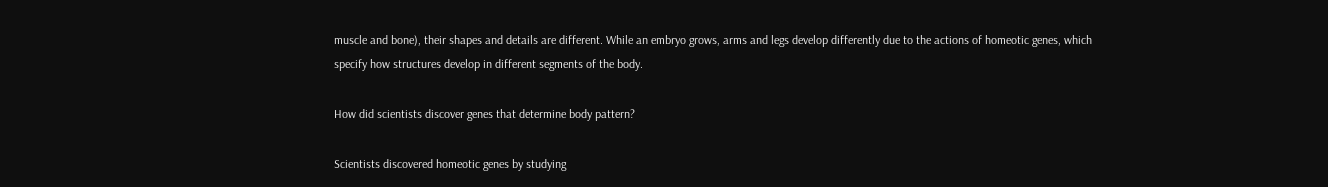muscle and bone), their shapes and details are different. While an embryo grows, arms and legs develop differently due to the actions of homeotic genes, which specify how structures develop in different segments of the body.

How did scientists discover genes that determine body pattern?

Scientists discovered homeotic genes by studying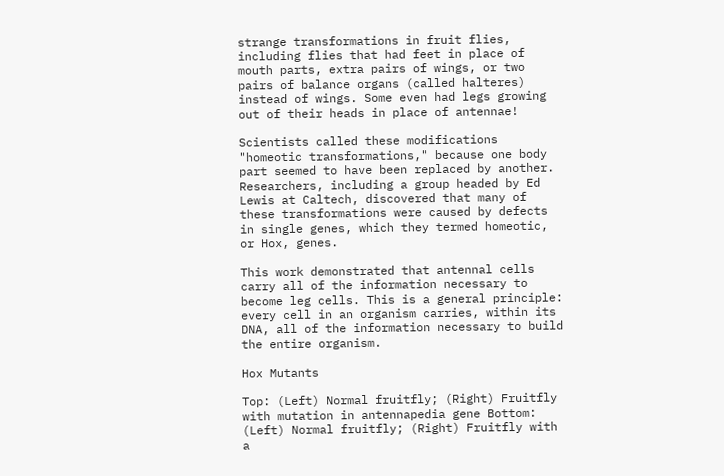strange transformations in fruit flies, including flies that had feet in place of mouth parts, extra pairs of wings, or two pairs of balance organs (called halteres) instead of wings. Some even had legs growing out of their heads in place of antennae!

Scientists called these modifications "homeotic transformations," because one body part seemed to have been replaced by another. Researchers, including a group headed by Ed Lewis at Caltech, discovered that many of these transformations were caused by defects in single genes, which they termed homeotic, or Hox, genes.

This work demonstrated that antennal cells carry all of the information necessary to become leg cells. This is a general principle: every cell in an organism carries, within its DNA, all of the information necessary to build the entire organism.

Hox Mutants

Top: (Left) Normal fruitfly; (Right) Fruitfly with mutation in antennapedia gene Bottom: (Left) Normal fruitfly; (Right) Fruitfly with a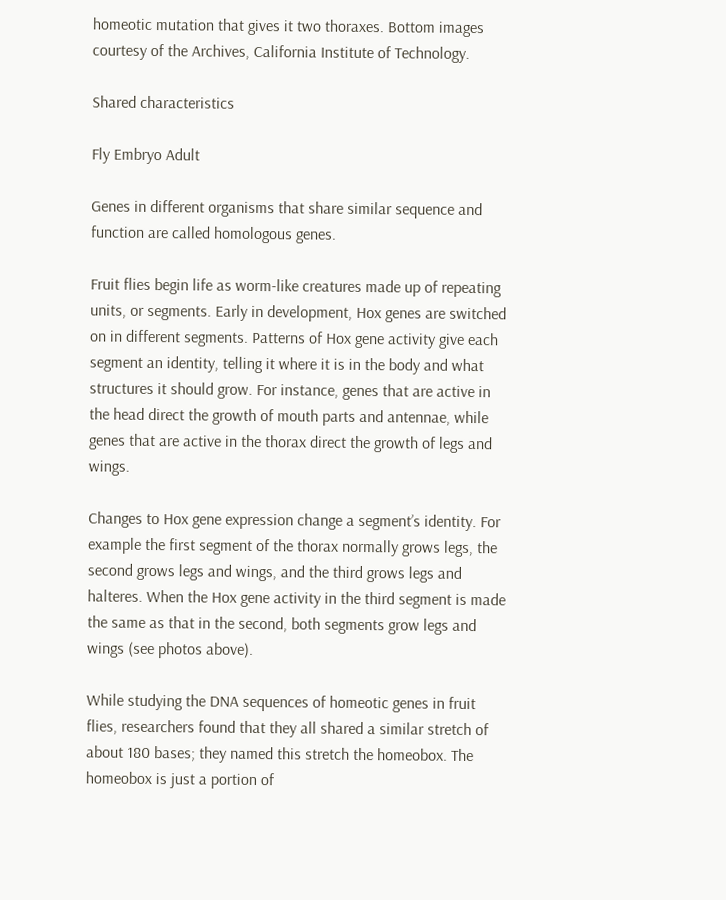homeotic mutation that gives it two thoraxes. Bottom images courtesy of the Archives, California Institute of Technology.

Shared characteristics

Fly Embryo Adult

Genes in different organisms that share similar sequence and function are called homologous genes.

Fruit flies begin life as worm-like creatures made up of repeating units, or segments. Early in development, Hox genes are switched on in different segments. Patterns of Hox gene activity give each segment an identity, telling it where it is in the body and what structures it should grow. For instance, genes that are active in the head direct the growth of mouth parts and antennae, while genes that are active in the thorax direct the growth of legs and wings.

Changes to Hox gene expression change a segment’s identity. For example the first segment of the thorax normally grows legs, the second grows legs and wings, and the third grows legs and halteres. When the Hox gene activity in the third segment is made the same as that in the second, both segments grow legs and wings (see photos above).

While studying the DNA sequences of homeotic genes in fruit flies, researchers found that they all shared a similar stretch of about 180 bases; they named this stretch the homeobox. The homeobox is just a portion of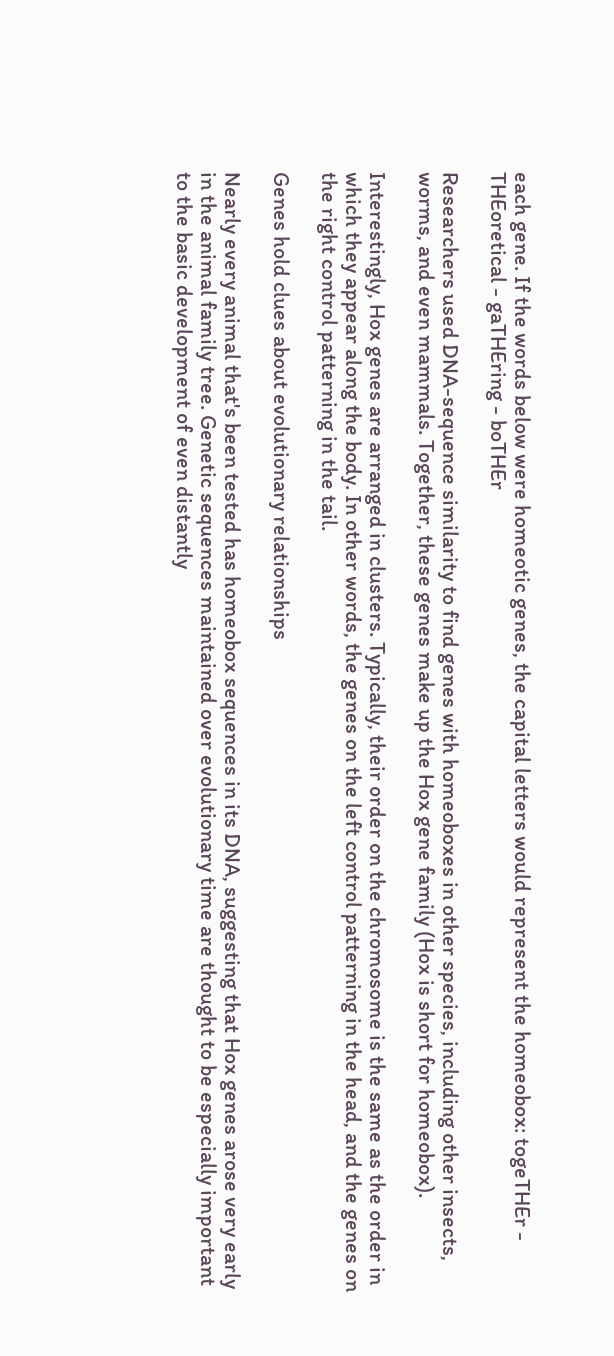each gene. If the words below were homeotic genes, the capital letters would represent the homeobox: togeTHEr - THEoretical - gaTHEring - boTHEr

Researchers used DNA-sequence similarity to find genes with homeoboxes in other species, including other insects, worms, and even mammals. Together, these genes make up the Hox gene family (Hox is short for homeobox).

Interestingly, Hox genes are arranged in clusters. Typically, their order on the chromosome is the same as the order in which they appear along the body. In other words, the genes on the left control patterning in the head, and the genes on the right control patterning in the tail.

Genes hold clues about evolutionary relationships

Nearly every animal that's been tested has homeobox sequences in its DNA, suggesting that Hox genes arose very early in the animal family tree. Genetic sequences maintained over evolutionary time are thought to be especially important to the basic development of even distantly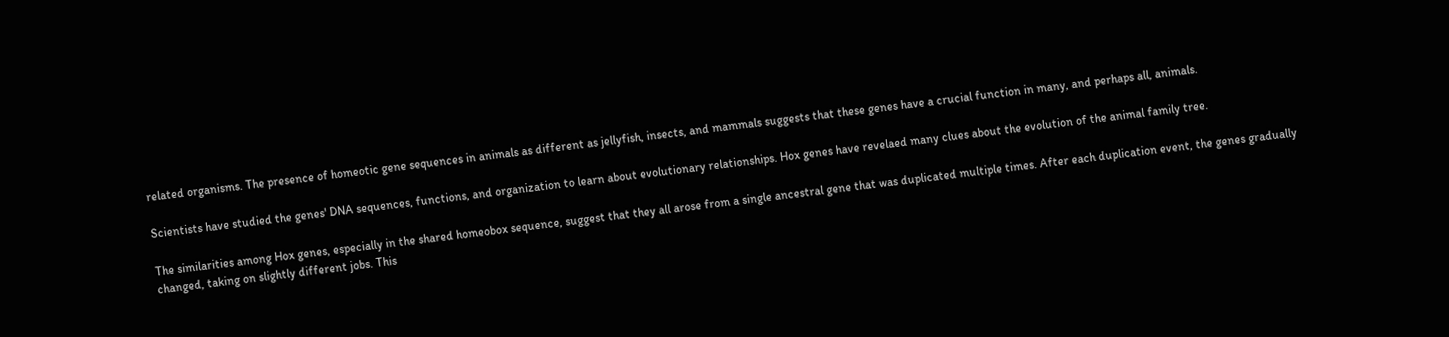related organisms. The presence of homeotic gene sequences in animals as different as jellyfish, insects, and mammals suggests that these genes have a crucial function in many, and perhaps all, animals.

Scientists have studied the genes' DNA sequences, functions, and organization to learn about evolutionary relationships. Hox genes have revelaed many clues about the evolution of the animal family tree.

The similarities among Hox genes, especially in the shared homeobox sequence, suggest that they all arose from a single ancestral gene that was duplicated multiple times. After each duplication event, the genes gradually changed, taking on slightly different jobs. This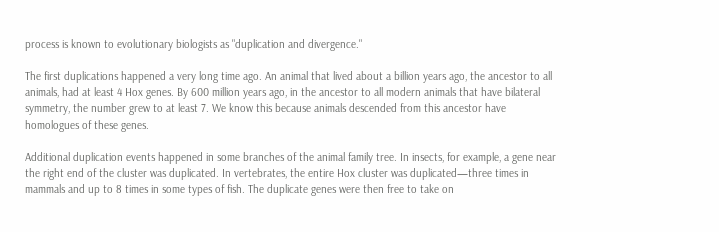process is known to evolutionary biologists as "duplication and divergence."

The first duplications happened a very long time ago. An animal that lived about a billion years ago, the ancestor to all animals, had at least 4 Hox genes. By 600 million years ago, in the ancestor to all modern animals that have bilateral symmetry, the number grew to at least 7. We know this because animals descended from this ancestor have homologues of these genes.

Additional duplication events happened in some branches of the animal family tree. In insects, for example, a gene near the right end of the cluster was duplicated. In vertebrates, the entire Hox cluster was duplicated—three times in mammals and up to 8 times in some types of fish. The duplicate genes were then free to take on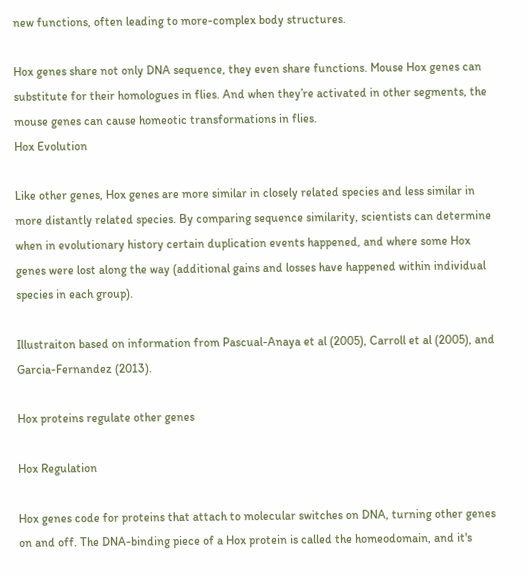new functions, often leading to more-complex body structures.

Hox genes share not only DNA sequence, they even share functions. Mouse Hox genes can substitute for their homologues in flies. And when they’re activated in other segments, the mouse genes can cause homeotic transformations in flies.
Hox Evolution

Like other genes, Hox genes are more similar in closely related species and less similar in more distantly related species. By comparing sequence similarity, scientists can determine when in evolutionary history certain duplication events happened, and where some Hox genes were lost along the way (additional gains and losses have happened within individual species in each group).

Illustraiton based on information from Pascual-Anaya et al (2005), Carroll et al (2005), and Garcia-Fernandez (2013).

Hox proteins regulate other genes

Hox Regulation

Hox genes code for proteins that attach to molecular switches on DNA, turning other genes on and off. The DNA-binding piece of a Hox protein is called the homeodomain, and it's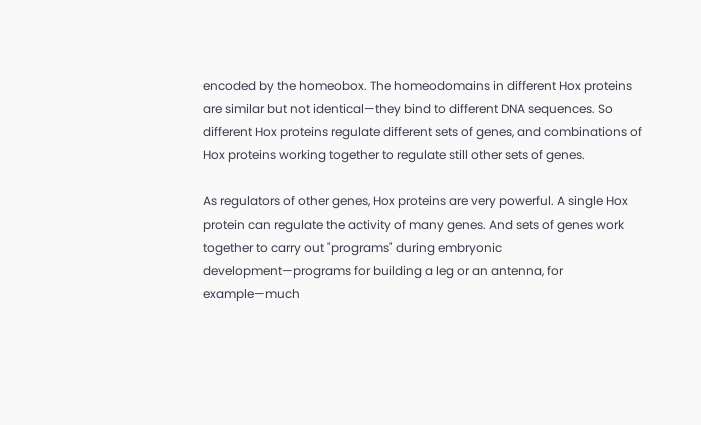encoded by the homeobox. The homeodomains in different Hox proteins are similar but not identical—they bind to different DNA sequences. So different Hox proteins regulate different sets of genes, and combinations of Hox proteins working together to regulate still other sets of genes.

As regulators of other genes, Hox proteins are very powerful. A single Hox protein can regulate the activity of many genes. And sets of genes work together to carry out "programs" during embryonic development—programs for building a leg or an antenna, for example—much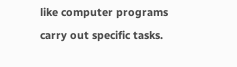like computer programs carry out specific tasks.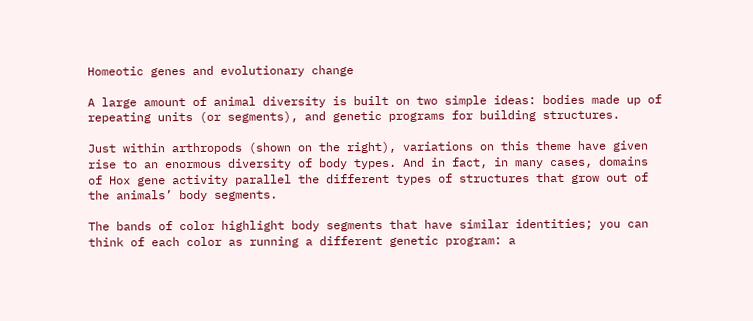Homeotic genes and evolutionary change

A large amount of animal diversity is built on two simple ideas: bodies made up of repeating units (or segments), and genetic programs for building structures.

Just within arthropods (shown on the right), variations on this theme have given rise to an enormous diversity of body types. And in fact, in many cases, domains of Hox gene activity parallel the different types of structures that grow out of the animals’ body segments.

The bands of color highlight body segments that have similar identities; you can think of each color as running a different genetic program: a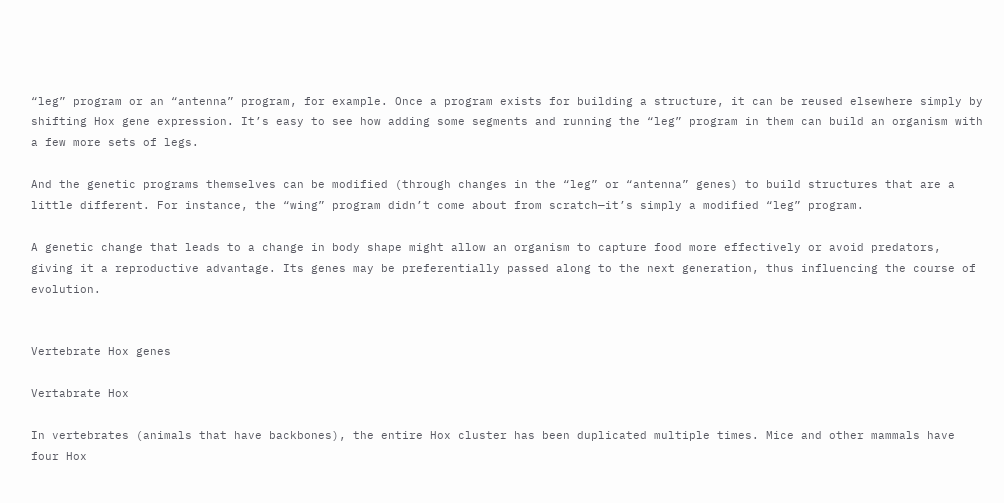“leg” program or an “antenna” program, for example. Once a program exists for building a structure, it can be reused elsewhere simply by shifting Hox gene expression. It’s easy to see how adding some segments and running the “leg” program in them can build an organism with a few more sets of legs.

And the genetic programs themselves can be modified (through changes in the “leg” or “antenna” genes) to build structures that are a little different. For instance, the “wing” program didn’t come about from scratch—it’s simply a modified “leg” program.

A genetic change that leads to a change in body shape might allow an organism to capture food more effectively or avoid predators, giving it a reproductive advantage. Its genes may be preferentially passed along to the next generation, thus influencing the course of evolution.


Vertebrate Hox genes

Vertabrate Hox

In vertebrates (animals that have backbones), the entire Hox cluster has been duplicated multiple times. Mice and other mammals have four Hox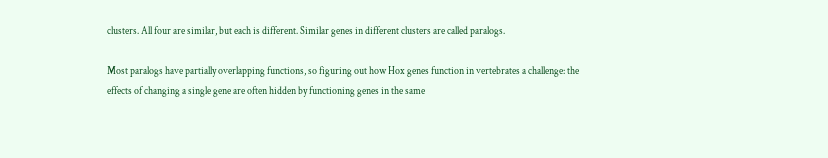clusters. All four are similar, but each is different. Similar genes in different clusters are called paralogs.

Most paralogs have partially overlapping functions, so figuring out how Hox genes function in vertebrates a challenge: the effects of changing a single gene are often hidden by functioning genes in the same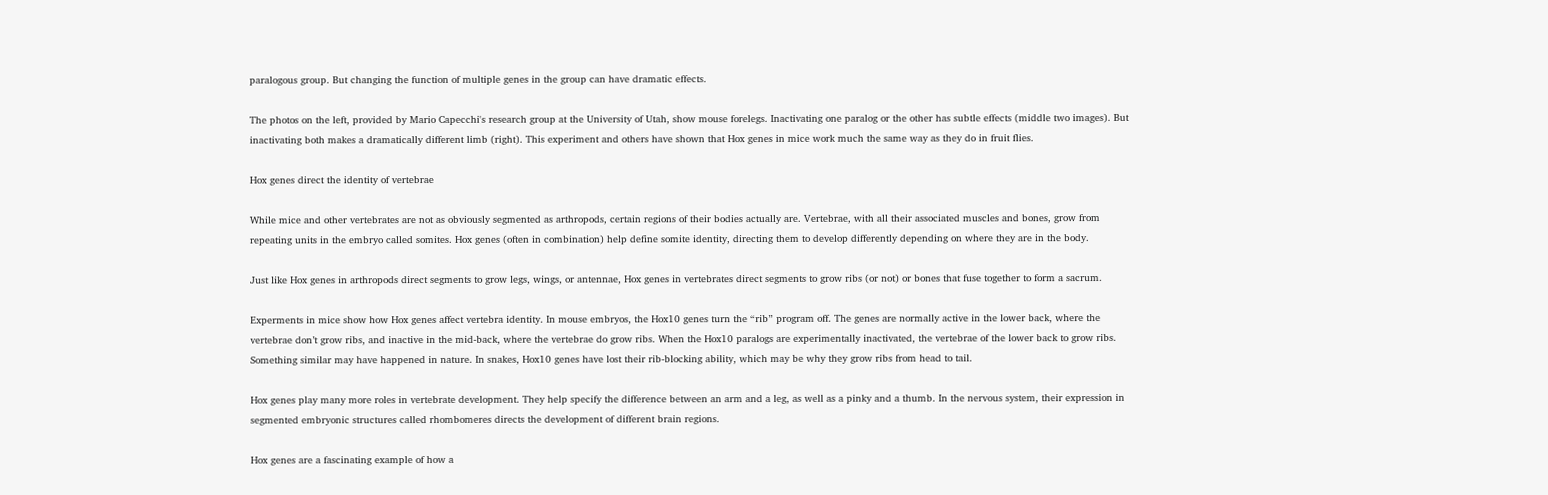paralogous group. But changing the function of multiple genes in the group can have dramatic effects.

The photos on the left, provided by Mario Capecchi's research group at the University of Utah, show mouse forelegs. Inactivating one paralog or the other has subtle effects (middle two images). But inactivating both makes a dramatically different limb (right). This experiment and others have shown that Hox genes in mice work much the same way as they do in fruit flies.

Hox genes direct the identity of vertebrae

While mice and other vertebrates are not as obviously segmented as arthropods, certain regions of their bodies actually are. Vertebrae, with all their associated muscles and bones, grow from repeating units in the embryo called somites. Hox genes (often in combination) help define somite identity, directing them to develop differently depending on where they are in the body.

Just like Hox genes in arthropods direct segments to grow legs, wings, or antennae, Hox genes in vertebrates direct segments to grow ribs (or not) or bones that fuse together to form a sacrum.

Experments in mice show how Hox genes affect vertebra identity. In mouse embryos, the Hox10 genes turn the “rib” program off. The genes are normally active in the lower back, where the vertebrae don’t grow ribs, and inactive in the mid-back, where the vertebrae do grow ribs. When the Hox10 paralogs are experimentally inactivated, the vertebrae of the lower back to grow ribs. Something similar may have happened in nature. In snakes, Hox10 genes have lost their rib-blocking ability, which may be why they grow ribs from head to tail.

Hox genes play many more roles in vertebrate development. They help specify the difference between an arm and a leg, as well as a pinky and a thumb. In the nervous system, their expression in segmented embryonic structures called rhombomeres directs the development of different brain regions.

Hox genes are a fascinating example of how a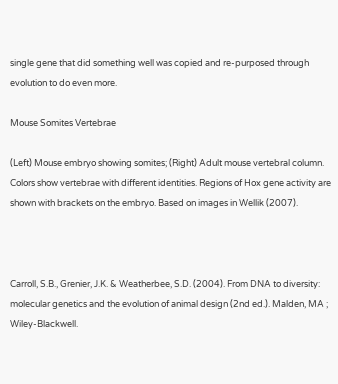single gene that did something well was copied and re-purposed through evolution to do even more.

Mouse Somites Vertebrae

(Left) Mouse embryo showing somites; (Right) Adult mouse vertebral column. Colors show vertebrae with different identities. Regions of Hox gene activity are shown with brackets on the embryo. Based on images in Wellik (2007).



Carroll, S.B., Grenier, J.K. & Weatherbee, S.D. (2004). From DNA to diversity: molecular genetics and the evolution of animal design (2nd ed.). Malden, MA ; Wiley-Blackwell.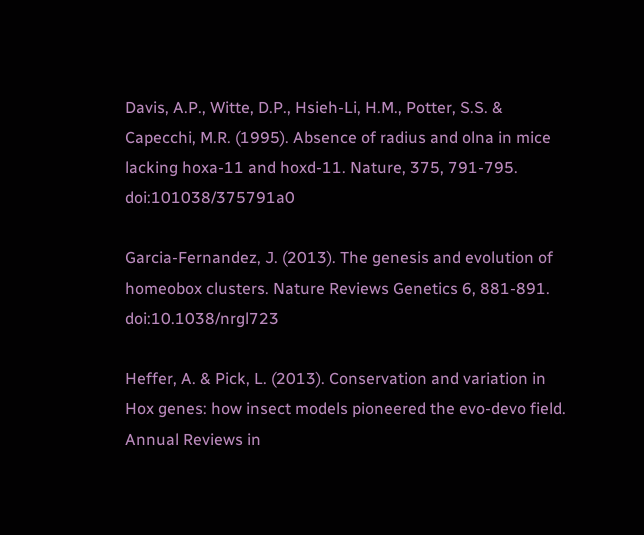Davis, A.P., Witte, D.P., Hsieh-Li, H.M., Potter, S.S. & Capecchi, M.R. (1995). Absence of radius and olna in mice lacking hoxa-11 and hoxd-11. Nature, 375, 791-795. doi:101038/375791a0

Garcia-Fernandez, J. (2013). The genesis and evolution of homeobox clusters. Nature Reviews Genetics 6, 881-891. doi:10.1038/nrgl723

Heffer, A. & Pick, L. (2013). Conservation and variation in Hox genes: how insect models pioneered the evo-devo field. Annual Reviews in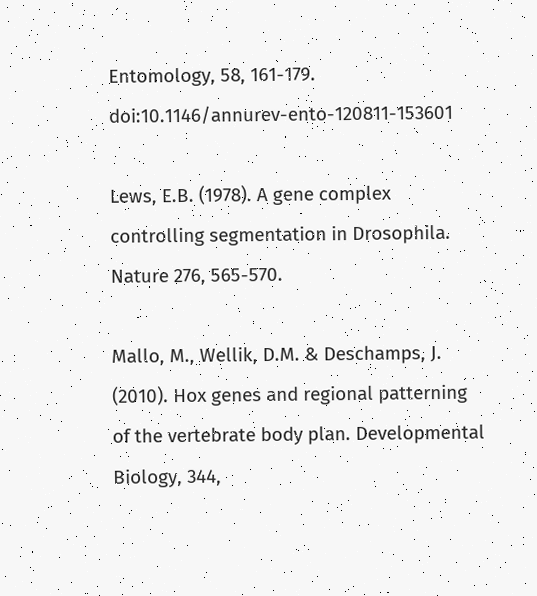Entomology, 58, 161-179. doi:10.1146/annurev-ento-120811-153601

Lews, E.B. (1978). A gene complex controlling segmentation in Drosophila. Nature 276, 565-570.

Mallo, M., Wellik, D.M. & Deschamps, J. (2010). Hox genes and regional patterning of the vertebrate body plan. Developmental Biology, 344,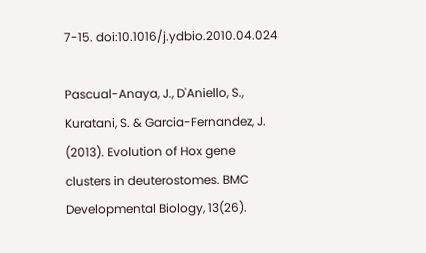7-15. doi:10.1016/j.ydbio.2010.04.024

Pascual-Anaya, J., D'Aniello, S., Kuratani, S. & Garcia-Fernandez, J. (2013). Evolution of Hox gene clusters in deuterostomes. BMC Developmental Biology, 13(26).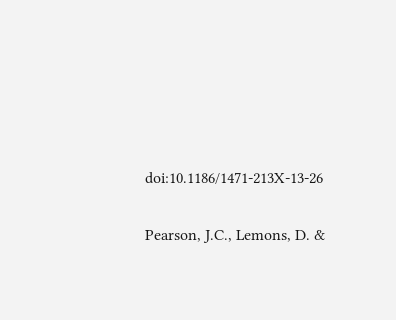doi:10.1186/1471-213X-13-26

Pearson, J.C., Lemons, D. &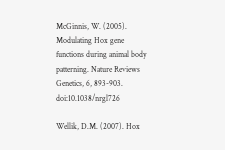McGinnis, W. (2005). Modulating Hox gene functions during animal body patterning. Nature Reviews Genetics, 6, 893-903. doi:10.1038/nrgl726

Wellik, D.M. (2007). Hox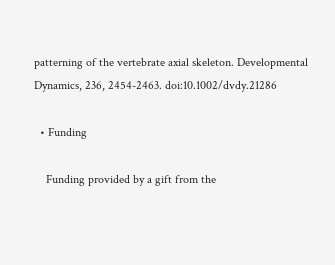patterning of the vertebrate axial skeleton. Developmental Dynamics, 236, 2454-2463. doi:10.1002/dvdy.21286

  • Funding

    Funding provided by a gift from the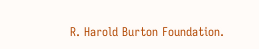R. Harold Burton Foundation.